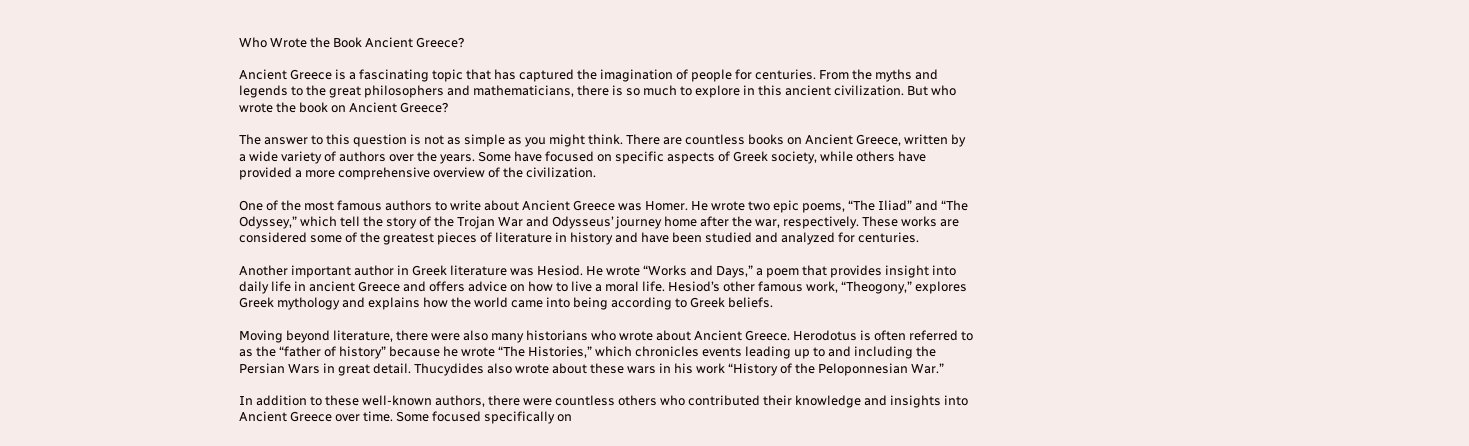Who Wrote the Book Ancient Greece?

Ancient Greece is a fascinating topic that has captured the imagination of people for centuries. From the myths and legends to the great philosophers and mathematicians, there is so much to explore in this ancient civilization. But who wrote the book on Ancient Greece?

The answer to this question is not as simple as you might think. There are countless books on Ancient Greece, written by a wide variety of authors over the years. Some have focused on specific aspects of Greek society, while others have provided a more comprehensive overview of the civilization.

One of the most famous authors to write about Ancient Greece was Homer. He wrote two epic poems, “The Iliad” and “The Odyssey,” which tell the story of the Trojan War and Odysseus’ journey home after the war, respectively. These works are considered some of the greatest pieces of literature in history and have been studied and analyzed for centuries.

Another important author in Greek literature was Hesiod. He wrote “Works and Days,” a poem that provides insight into daily life in ancient Greece and offers advice on how to live a moral life. Hesiod’s other famous work, “Theogony,” explores Greek mythology and explains how the world came into being according to Greek beliefs.

Moving beyond literature, there were also many historians who wrote about Ancient Greece. Herodotus is often referred to as the “father of history” because he wrote “The Histories,” which chronicles events leading up to and including the Persian Wars in great detail. Thucydides also wrote about these wars in his work “History of the Peloponnesian War.”

In addition to these well-known authors, there were countless others who contributed their knowledge and insights into Ancient Greece over time. Some focused specifically on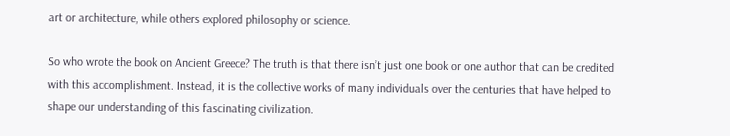art or architecture, while others explored philosophy or science.

So who wrote the book on Ancient Greece? The truth is that there isn’t just one book or one author that can be credited with this accomplishment. Instead, it is the collective works of many individuals over the centuries that have helped to shape our understanding of this fascinating civilization.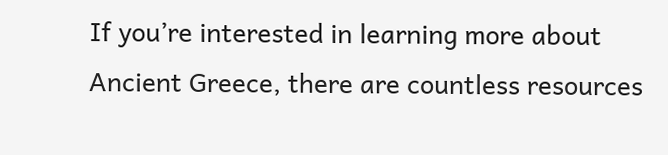If you’re interested in learning more about Ancient Greece, there are countless resources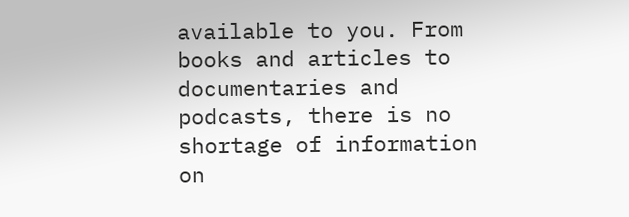available to you. From books and articles to documentaries and podcasts, there is no shortage of information on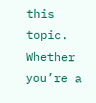this topic. Whether you’re a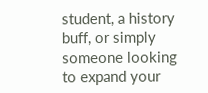student, a history buff, or simply someone looking to expand your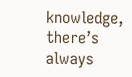knowledge, there’s always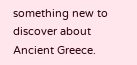something new to discover about Ancient Greece.